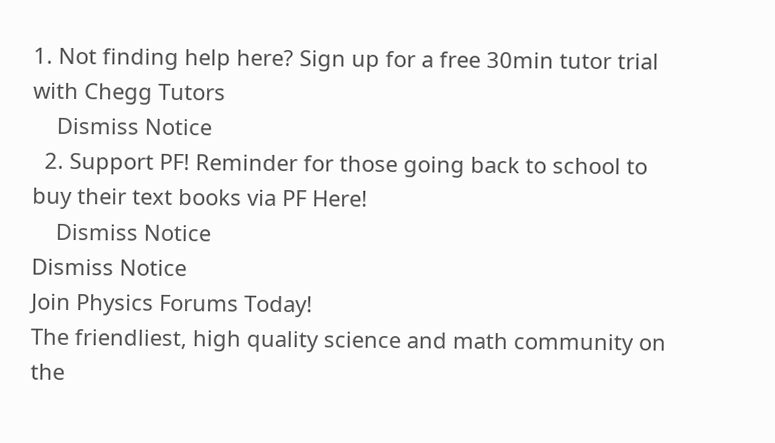1. Not finding help here? Sign up for a free 30min tutor trial with Chegg Tutors
    Dismiss Notice
  2. Support PF! Reminder for those going back to school to buy their text books via PF Here!
    Dismiss Notice
Dismiss Notice
Join Physics Forums Today!
The friendliest, high quality science and math community on the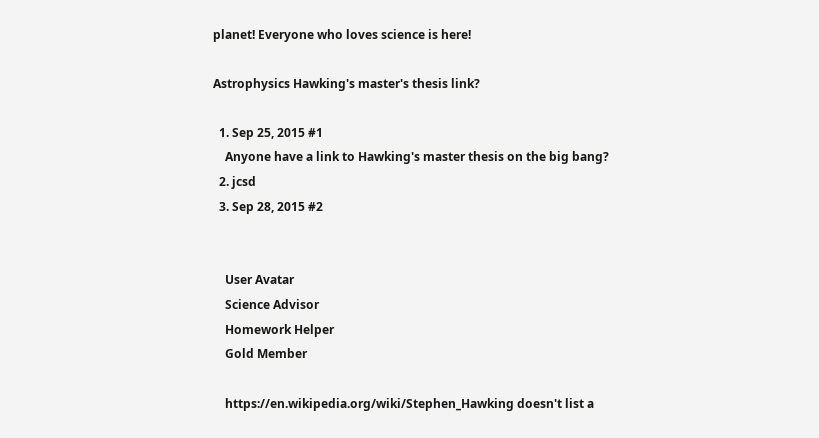planet! Everyone who loves science is here!

Astrophysics Hawking's master's thesis link?

  1. Sep 25, 2015 #1
    Anyone have a link to Hawking's master thesis on the big bang?
  2. jcsd
  3. Sep 28, 2015 #2


    User Avatar
    Science Advisor
    Homework Helper
    Gold Member

    https://en.wikipedia.org/wiki/Stephen_Hawking doesn't list a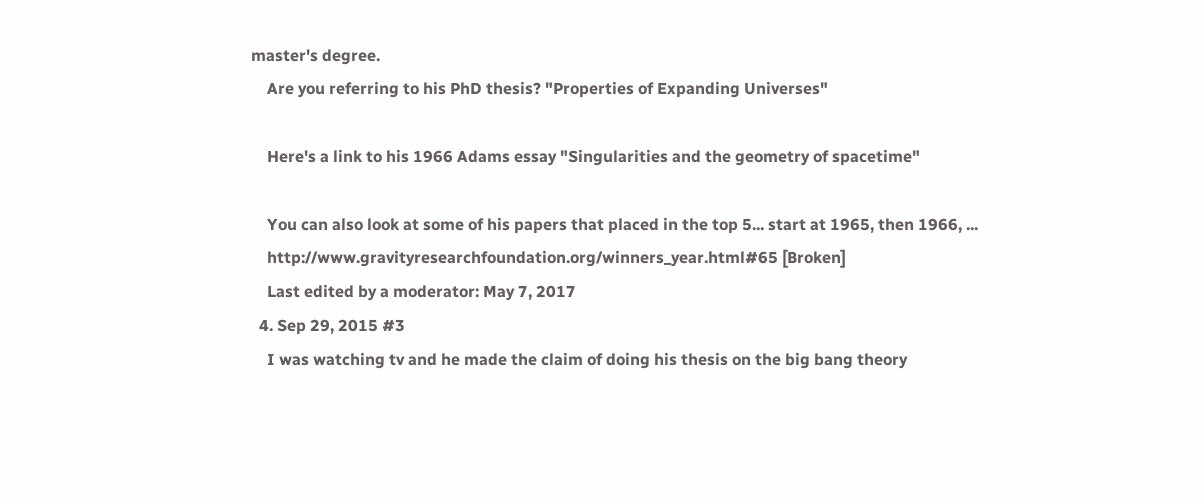master's degree.
    Are you referring to his PhD thesis? "Properties of Expanding Universes"

    Here's a link to his 1966 Adams essay "Singularities and the geometry of spacetime"

    You can also look at some of his papers that placed in the top 5... start at 1965, then 1966, ...
    http://www.gravityresearchfoundation.org/winners_year.html#65 [Broken]
    Last edited by a moderator: May 7, 2017
  4. Sep 29, 2015 #3
    I was watching tv and he made the claim of doing his thesis on the big bang theory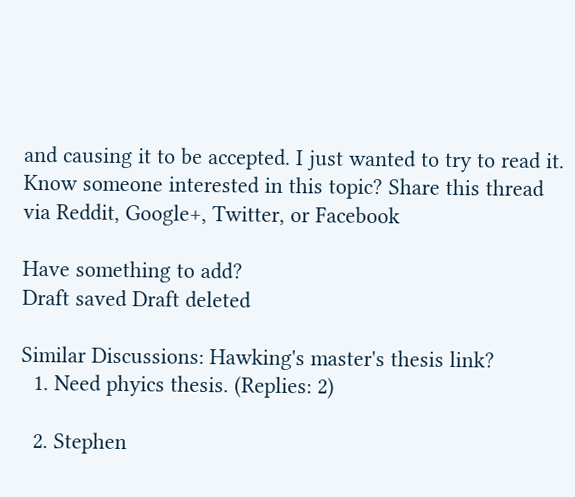and causing it to be accepted. I just wanted to try to read it.
Know someone interested in this topic? Share this thread via Reddit, Google+, Twitter, or Facebook

Have something to add?
Draft saved Draft deleted

Similar Discussions: Hawking's master's thesis link?
  1. Need phyics thesis. (Replies: 2)

  2. Stephen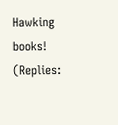Hawking books! (Replies: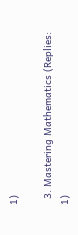1)

  3. Mastering Mathematics (Replies: 1)